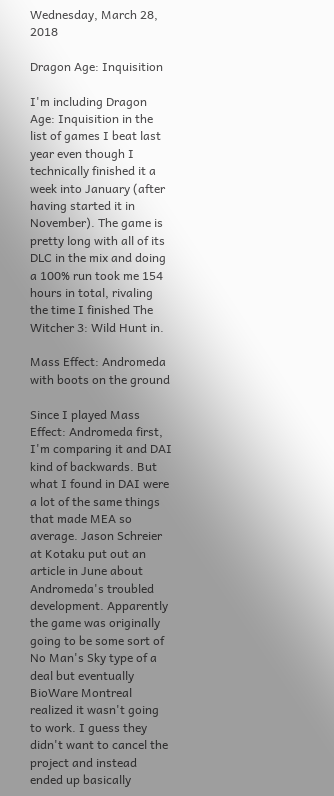Wednesday, March 28, 2018

Dragon Age: Inquisition

I'm including Dragon Age: Inquisition in the list of games I beat last year even though I technically finished it a week into January (after having started it in November). The game is pretty long with all of its DLC in the mix and doing a 100% run took me 154 hours in total, rivaling the time I finished The Witcher 3: Wild Hunt in.

Mass Effect: Andromeda with boots on the ground

Since I played Mass Effect: Andromeda first, I'm comparing it and DAI kind of backwards. But what I found in DAI were a lot of the same things that made MEA so average. Jason Schreier at Kotaku put out an article in June about Andromeda's troubled development. Apparently the game was originally going to be some sort of No Man's Sky type of a deal but eventually BioWare Montreal realized it wasn't going to work. I guess they didn't want to cancel the project and instead ended up basically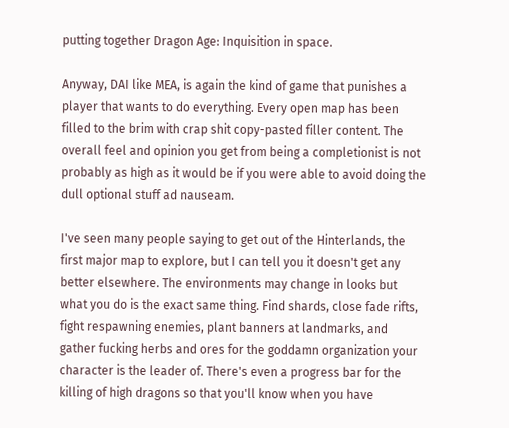putting together Dragon Age: Inquisition in space.

Anyway, DAI like MEA, is again the kind of game that punishes a player that wants to do everything. Every open map has been filled to the brim with crap shit copy-pasted filler content. The overall feel and opinion you get from being a completionist is not probably as high as it would be if you were able to avoid doing the dull optional stuff ad nauseam.

I've seen many people saying to get out of the Hinterlands, the first major map to explore, but I can tell you it doesn't get any better elsewhere. The environments may change in looks but what you do is the exact same thing. Find shards, close fade rifts, fight respawning enemies, plant banners at landmarks, and gather fucking herbs and ores for the goddamn organization your character is the leader of. There's even a progress bar for the killing of high dragons so that you'll know when you have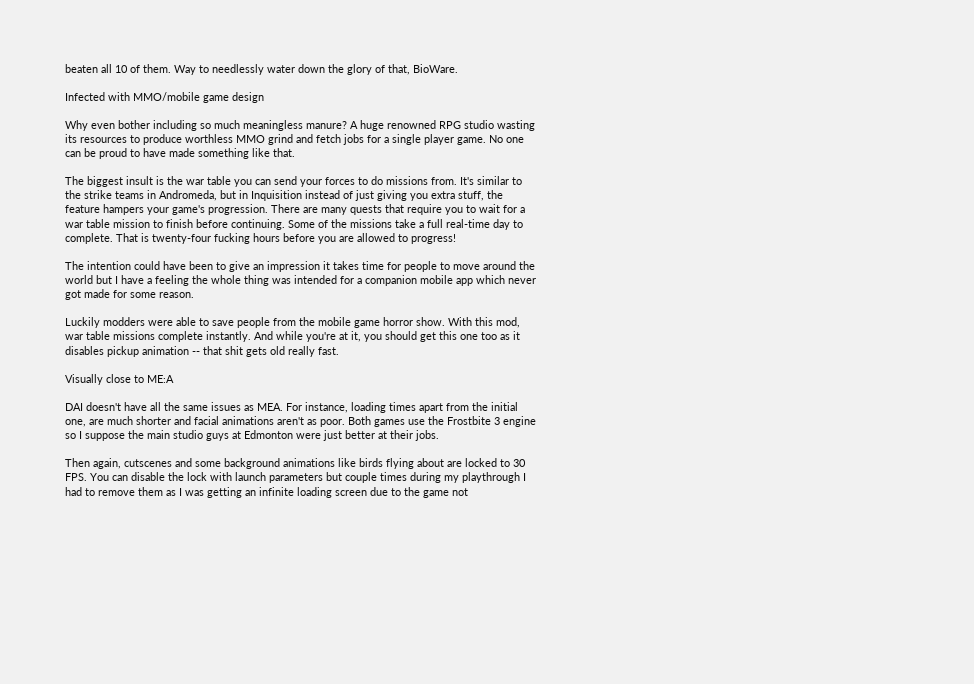beaten all 10 of them. Way to needlessly water down the glory of that, BioWare.

Infected with MMO/mobile game design

Why even bother including so much meaningless manure? A huge renowned RPG studio wasting its resources to produce worthless MMO grind and fetch jobs for a single player game. No one can be proud to have made something like that.

The biggest insult is the war table you can send your forces to do missions from. It's similar to the strike teams in Andromeda, but in Inquisition instead of just giving you extra stuff, the feature hampers your game's progression. There are many quests that require you to wait for a war table mission to finish before continuing. Some of the missions take a full real-time day to complete. That is twenty-four fucking hours before you are allowed to progress!

The intention could have been to give an impression it takes time for people to move around the world but I have a feeling the whole thing was intended for a companion mobile app which never got made for some reason.

Luckily modders were able to save people from the mobile game horror show. With this mod, war table missions complete instantly. And while you're at it, you should get this one too as it disables pickup animation -- that shit gets old really fast.

Visually close to ME:A

DAI doesn't have all the same issues as MEA. For instance, loading times apart from the initial one, are much shorter and facial animations aren't as poor. Both games use the Frostbite 3 engine so I suppose the main studio guys at Edmonton were just better at their jobs.

Then again, cutscenes and some background animations like birds flying about are locked to 30 FPS. You can disable the lock with launch parameters but couple times during my playthrough I had to remove them as I was getting an infinite loading screen due to the game not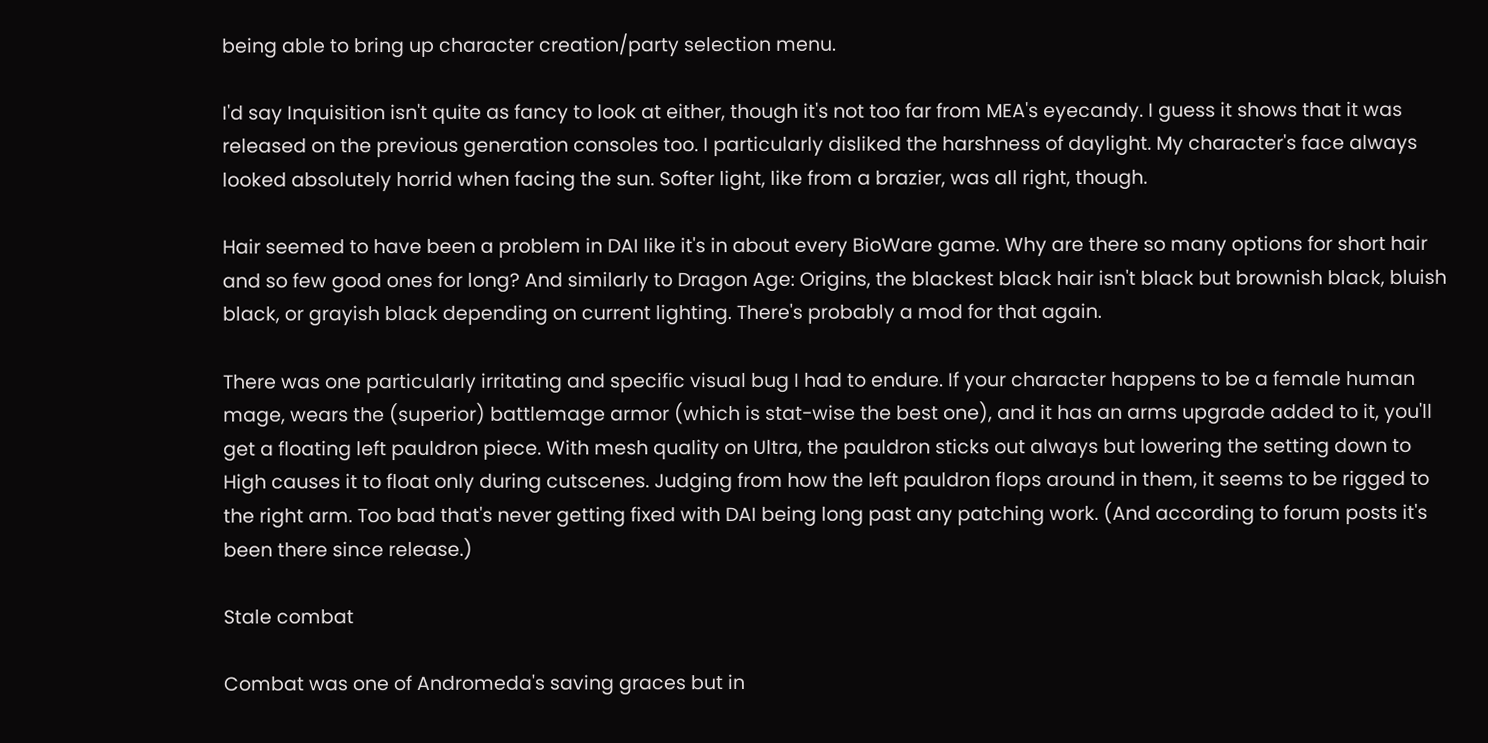being able to bring up character creation/party selection menu.

I'd say Inquisition isn't quite as fancy to look at either, though it's not too far from MEA's eyecandy. I guess it shows that it was released on the previous generation consoles too. I particularly disliked the harshness of daylight. My character's face always looked absolutely horrid when facing the sun. Softer light, like from a brazier, was all right, though.

Hair seemed to have been a problem in DAI like it's in about every BioWare game. Why are there so many options for short hair and so few good ones for long? And similarly to Dragon Age: Origins, the blackest black hair isn't black but brownish black, bluish black, or grayish black depending on current lighting. There's probably a mod for that again.

There was one particularly irritating and specific visual bug I had to endure. If your character happens to be a female human mage, wears the (superior) battlemage armor (which is stat-wise the best one), and it has an arms upgrade added to it, you'll get a floating left pauldron piece. With mesh quality on Ultra, the pauldron sticks out always but lowering the setting down to High causes it to float only during cutscenes. Judging from how the left pauldron flops around in them, it seems to be rigged to the right arm. Too bad that's never getting fixed with DAI being long past any patching work. (And according to forum posts it's been there since release.)

Stale combat

Combat was one of Andromeda's saving graces but in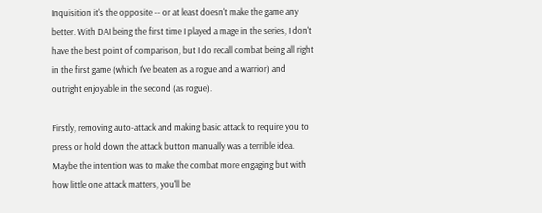Inquisition it's the opposite -- or at least doesn't make the game any better. With DAI being the first time I played a mage in the series, I don't have the best point of comparison, but I do recall combat being all right in the first game (which I've beaten as a rogue and a warrior) and outright enjoyable in the second (as rogue).

Firstly, removing auto-attack and making basic attack to require you to press or hold down the attack button manually was a terrible idea. Maybe the intention was to make the combat more engaging but with how little one attack matters, you'll be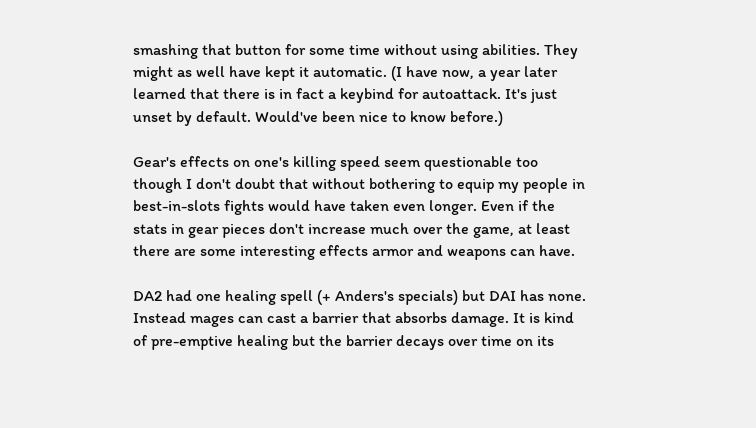smashing that button for some time without using abilities. They might as well have kept it automatic. (I have now, a year later learned that there is in fact a keybind for autoattack. It's just unset by default. Would've been nice to know before.)

Gear's effects on one's killing speed seem questionable too though I don't doubt that without bothering to equip my people in best-in-slots fights would have taken even longer. Even if the stats in gear pieces don't increase much over the game, at least there are some interesting effects armor and weapons can have.

DA2 had one healing spell (+ Anders's specials) but DAI has none. Instead mages can cast a barrier that absorbs damage. It is kind of pre-emptive healing but the barrier decays over time on its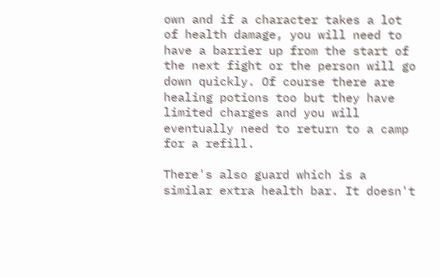own and if a character takes a lot of health damage, you will need to have a barrier up from the start of the next fight or the person will go down quickly. Of course there are healing potions too but they have limited charges and you will eventually need to return to a camp for a refill.

There's also guard which is a similar extra health bar. It doesn't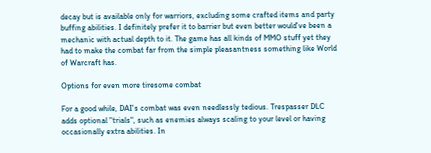decay but is available only for warriors, excluding some crafted items and party buffing abilities. I definitely prefer it to barrier but even better would've been a mechanic with actual depth to it. The game has all kinds of MMO stuff yet they had to make the combat far from the simple pleasantness something like World of Warcraft has.

Options for even more tiresome combat

For a good while, DAI's combat was even needlessly tedious. Trespasser DLC adds optional "trials", such as enemies always scaling to your level or having occasionally extra abilities. In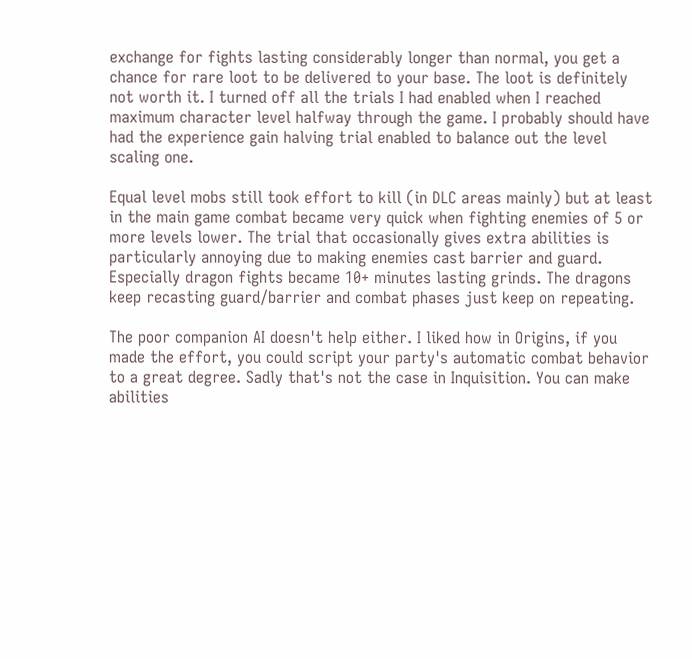exchange for fights lasting considerably longer than normal, you get a chance for rare loot to be delivered to your base. The loot is definitely not worth it. I turned off all the trials I had enabled when I reached maximum character level halfway through the game. I probably should have had the experience gain halving trial enabled to balance out the level scaling one.

Equal level mobs still took effort to kill (in DLC areas mainly) but at least in the main game combat became very quick when fighting enemies of 5 or more levels lower. The trial that occasionally gives extra abilities is particularly annoying due to making enemies cast barrier and guard. Especially dragon fights became 10+ minutes lasting grinds. The dragons keep recasting guard/barrier and combat phases just keep on repeating.

The poor companion AI doesn't help either. I liked how in Origins, if you made the effort, you could script your party's automatic combat behavior to a great degree. Sadly that's not the case in Inquisition. You can make abilities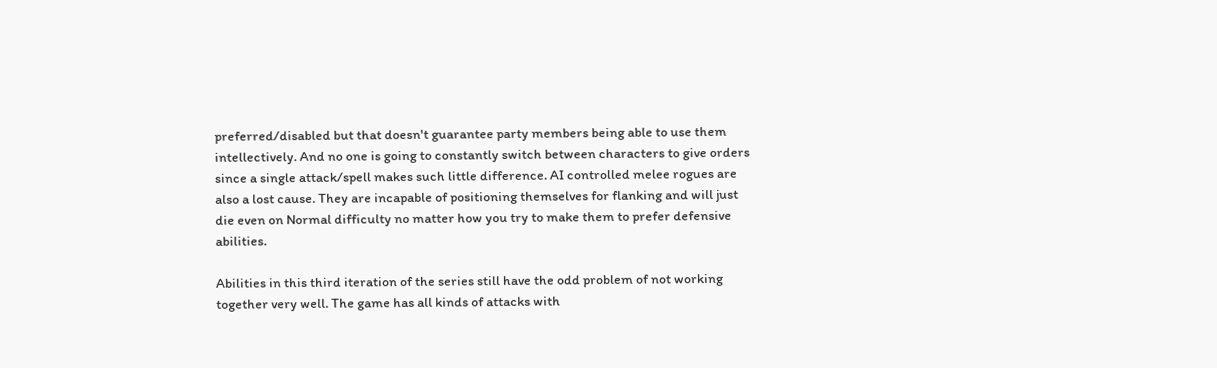preferred/disabled but that doesn't guarantee party members being able to use them intellectively. And no one is going to constantly switch between characters to give orders since a single attack/spell makes such little difference. AI controlled melee rogues are also a lost cause. They are incapable of positioning themselves for flanking and will just die even on Normal difficulty no matter how you try to make them to prefer defensive abilities.

Abilities in this third iteration of the series still have the odd problem of not working together very well. The game has all kinds of attacks with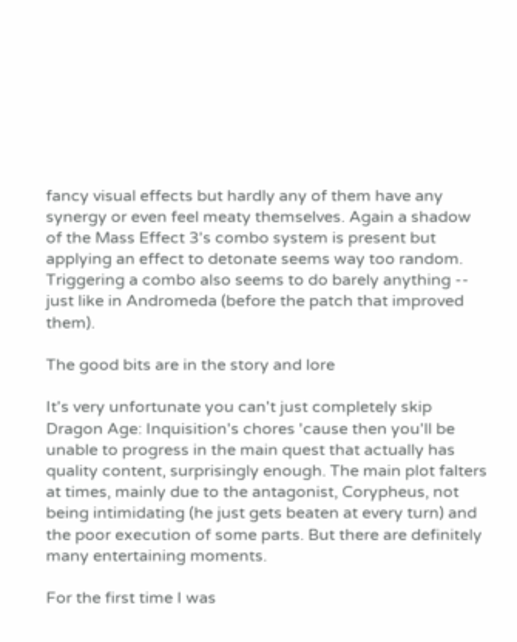fancy visual effects but hardly any of them have any synergy or even feel meaty themselves. Again a shadow of the Mass Effect 3's combo system is present but applying an effect to detonate seems way too random. Triggering a combo also seems to do barely anything -- just like in Andromeda (before the patch that improved them).

The good bits are in the story and lore

It's very unfortunate you can't just completely skip Dragon Age: Inquisition's chores 'cause then you'll be unable to progress in the main quest that actually has quality content, surprisingly enough. The main plot falters at times, mainly due to the antagonist, Corypheus, not being intimidating (he just gets beaten at every turn) and the poor execution of some parts. But there are definitely many entertaining moments.

For the first time I was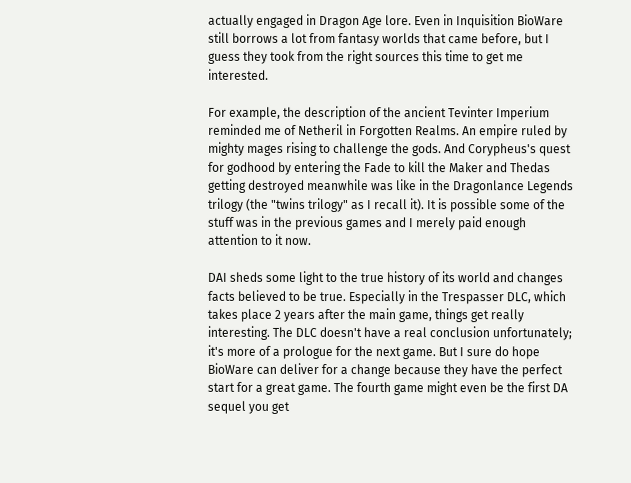actually engaged in Dragon Age lore. Even in Inquisition BioWare still borrows a lot from fantasy worlds that came before, but I guess they took from the right sources this time to get me interested.

For example, the description of the ancient Tevinter Imperium reminded me of Netheril in Forgotten Realms. An empire ruled by mighty mages rising to challenge the gods. And Corypheus's quest for godhood by entering the Fade to kill the Maker and Thedas getting destroyed meanwhile was like in the Dragonlance Legends trilogy (the "twins trilogy" as I recall it). It is possible some of the stuff was in the previous games and I merely paid enough attention to it now.

DAI sheds some light to the true history of its world and changes facts believed to be true. Especially in the Trespasser DLC, which takes place 2 years after the main game, things get really interesting. The DLC doesn't have a real conclusion unfortunately; it's more of a prologue for the next game. But I sure do hope BioWare can deliver for a change because they have the perfect start for a great game. The fourth game might even be the first DA sequel you get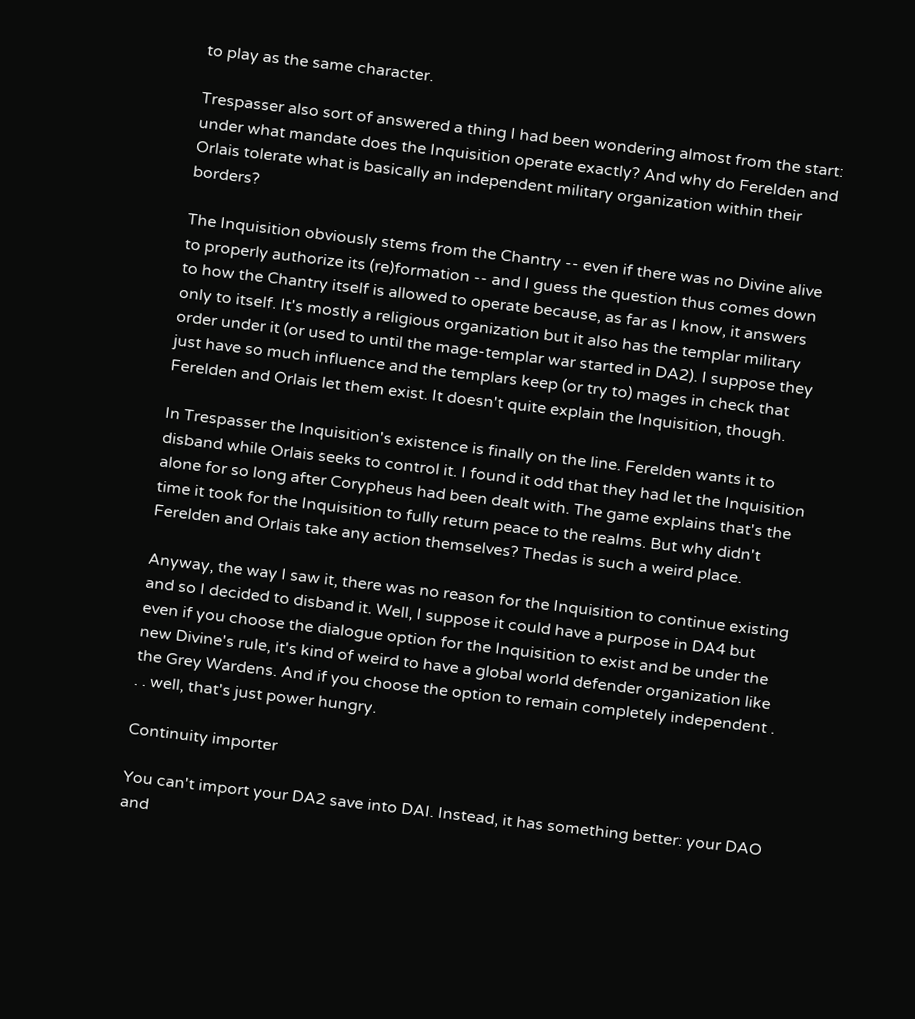to play as the same character.

Trespasser also sort of answered a thing I had been wondering almost from the start: under what mandate does the Inquisition operate exactly? And why do Ferelden and Orlais tolerate what is basically an independent military organization within their borders?

The Inquisition obviously stems from the Chantry -- even if there was no Divine alive to properly authorize its (re)formation -- and I guess the question thus comes down to how the Chantry itself is allowed to operate because, as far as I know, it answers only to itself. It's mostly a religious organization but it also has the templar military order under it (or used to until the mage-templar war started in DA2). I suppose they just have so much influence and the templars keep (or try to) mages in check that Ferelden and Orlais let them exist. It doesn't quite explain the Inquisition, though.

In Trespasser the Inquisition's existence is finally on the line. Ferelden wants it to disband while Orlais seeks to control it. I found it odd that they had let the Inquisition alone for so long after Corypheus had been dealt with. The game explains that's the time it took for the Inquisition to fully return peace to the realms. But why didn't Ferelden and Orlais take any action themselves? Thedas is such a weird place.

Anyway, the way I saw it, there was no reason for the Inquisition to continue existing and so I decided to disband it. Well, I suppose it could have a purpose in DA4 but even if you choose the dialogue option for the Inquisition to exist and be under the new Divine's rule, it's kind of weird to have a global world defender organization like the Grey Wardens. And if you choose the option to remain completely independent . . . well, that's just power hungry.

Continuity importer

You can't import your DA2 save into DAI. Instead, it has something better: your DAO and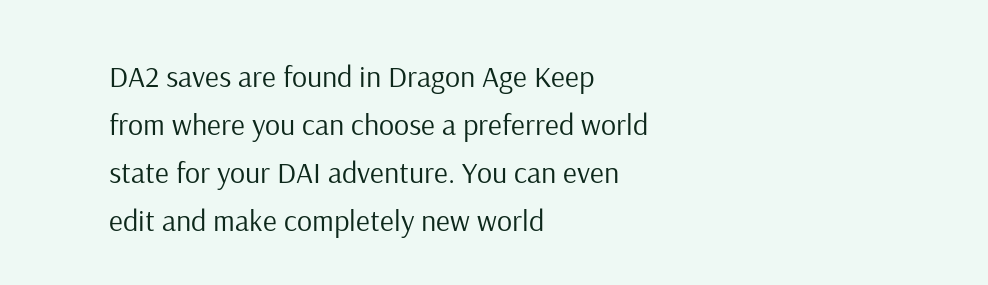DA2 saves are found in Dragon Age Keep from where you can choose a preferred world state for your DAI adventure. You can even edit and make completely new world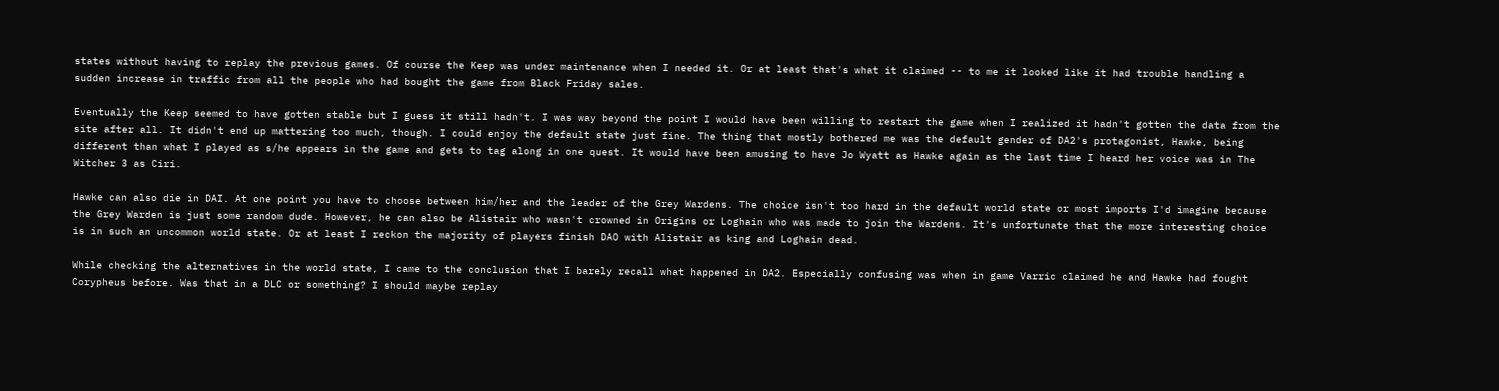states without having to replay the previous games. Of course the Keep was under maintenance when I needed it. Or at least that's what it claimed -- to me it looked like it had trouble handling a sudden increase in traffic from all the people who had bought the game from Black Friday sales.

Eventually the Keep seemed to have gotten stable but I guess it still hadn't. I was way beyond the point I would have been willing to restart the game when I realized it hadn't gotten the data from the site after all. It didn't end up mattering too much, though. I could enjoy the default state just fine. The thing that mostly bothered me was the default gender of DA2's protagonist, Hawke, being different than what I played as s/he appears in the game and gets to tag along in one quest. It would have been amusing to have Jo Wyatt as Hawke again as the last time I heard her voice was in The Witcher 3 as Ciri.

Hawke can also die in DAI. At one point you have to choose between him/her and the leader of the Grey Wardens. The choice isn't too hard in the default world state or most imports I'd imagine because the Grey Warden is just some random dude. However, he can also be Alistair who wasn't crowned in Origins or Loghain who was made to join the Wardens. It's unfortunate that the more interesting choice is in such an uncommon world state. Or at least I reckon the majority of players finish DAO with Alistair as king and Loghain dead.

While checking the alternatives in the world state, I came to the conclusion that I barely recall what happened in DA2. Especially confusing was when in game Varric claimed he and Hawke had fought Corypheus before. Was that in a DLC or something? I should maybe replay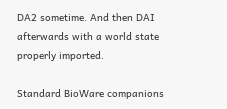DA2 sometime. And then DAI afterwards with a world state properly imported.

Standard BioWare companions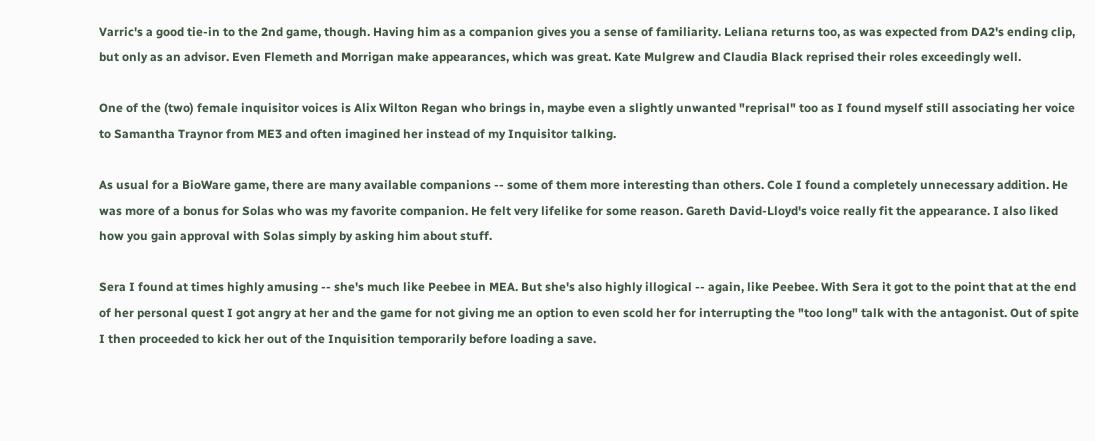Varric's a good tie-in to the 2nd game, though. Having him as a companion gives you a sense of familiarity. Leliana returns too, as was expected from DA2's ending clip, but only as an advisor. Even Flemeth and Morrigan make appearances, which was great. Kate Mulgrew and Claudia Black reprised their roles exceedingly well.

One of the (two) female inquisitor voices is Alix Wilton Regan who brings in, maybe even a slightly unwanted "reprisal" too as I found myself still associating her voice to Samantha Traynor from ME3 and often imagined her instead of my Inquisitor talking.

As usual for a BioWare game, there are many available companions -- some of them more interesting than others. Cole I found a completely unnecessary addition. He was more of a bonus for Solas who was my favorite companion. He felt very lifelike for some reason. Gareth David-Lloyd's voice really fit the appearance. I also liked how you gain approval with Solas simply by asking him about stuff.

Sera I found at times highly amusing -- she's much like Peebee in MEA. But she's also highly illogical -- again, like Peebee. With Sera it got to the point that at the end of her personal quest I got angry at her and the game for not giving me an option to even scold her for interrupting the "too long" talk with the antagonist. Out of spite I then proceeded to kick her out of the Inquisition temporarily before loading a save.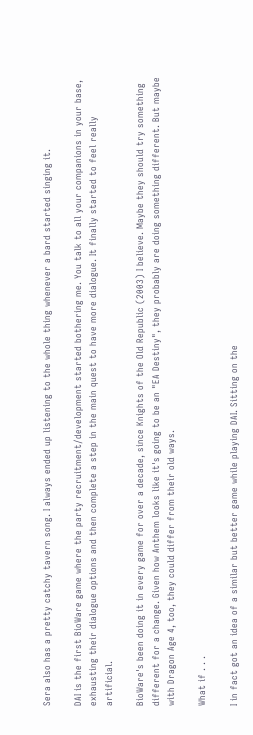Sera also has a pretty catchy tavern song. I always ended up listening to the whole thing whenever a bard started singing it.

DAI is the first BioWare game where the party recruitment/development started bothering me. You talk to all your companions in your base, exhausting their dialogue options and then complete a step in the main quest to have more dialogue. It finally started to feel really artificial.

BioWare's been doing it in every game for over a decade, since Knights of the Old Republic (2003) I believe. Maybe they should try something different for a change. Given how Anthem looks like it's going to be an "EA Destiny", they probably are doing something different. But maybe with Dragon Age 4, too, they could differ from their old ways.

What if . . .

I in fact got an idea of a similar but better game while playing DAI. Sitting on the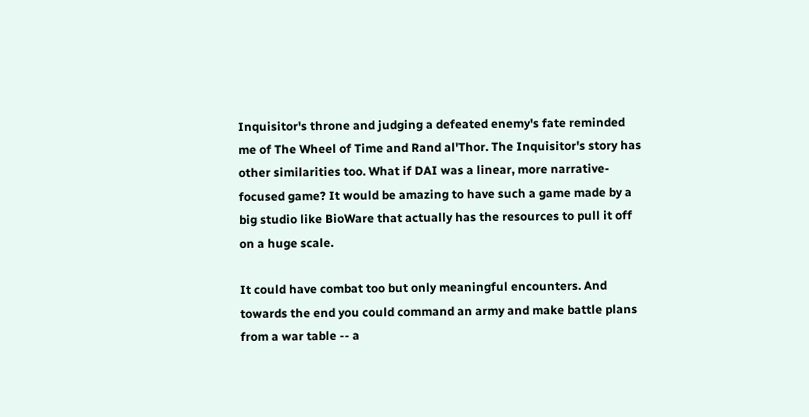Inquisitor's throne and judging a defeated enemy's fate reminded me of The Wheel of Time and Rand al'Thor. The Inquisitor's story has other similarities too. What if DAI was a linear, more narrative-focused game? It would be amazing to have such a game made by a big studio like BioWare that actually has the resources to pull it off on a huge scale.

It could have combat too but only meaningful encounters. And towards the end you could command an army and make battle plans from a war table -- a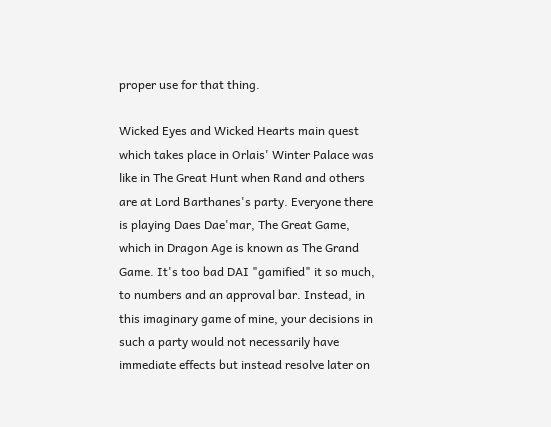proper use for that thing.

Wicked Eyes and Wicked Hearts main quest which takes place in Orlais' Winter Palace was like in The Great Hunt when Rand and others are at Lord Barthanes's party. Everyone there is playing Daes Dae'mar, The Great Game, which in Dragon Age is known as The Grand Game. It's too bad DAI "gamified" it so much, to numbers and an approval bar. Instead, in this imaginary game of mine, your decisions in such a party would not necessarily have immediate effects but instead resolve later on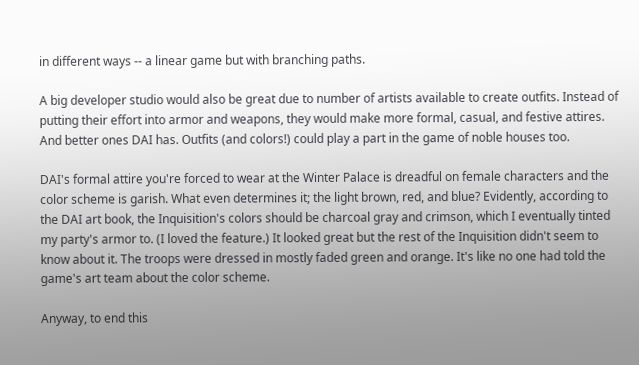in different ways -- a linear game but with branching paths.

A big developer studio would also be great due to number of artists available to create outfits. Instead of putting their effort into armor and weapons, they would make more formal, casual, and festive attires. And better ones DAI has. Outfits (and colors!) could play a part in the game of noble houses too.

DAI's formal attire you're forced to wear at the Winter Palace is dreadful on female characters and the color scheme is garish. What even determines it; the light brown, red, and blue? Evidently, according to the DAI art book, the Inquisition's colors should be charcoal gray and crimson, which I eventually tinted my party's armor to. (I loved the feature.) It looked great but the rest of the Inquisition didn't seem to know about it. The troops were dressed in mostly faded green and orange. It's like no one had told the game's art team about the color scheme.

Anyway, to end this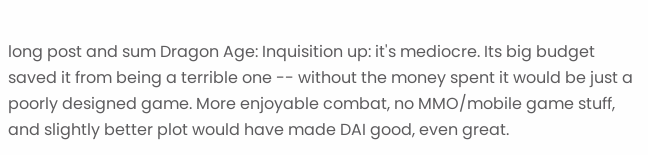long post and sum Dragon Age: Inquisition up: it's mediocre. Its big budget saved it from being a terrible one -- without the money spent it would be just a poorly designed game. More enjoyable combat, no MMO/mobile game stuff, and slightly better plot would have made DAI good, even great.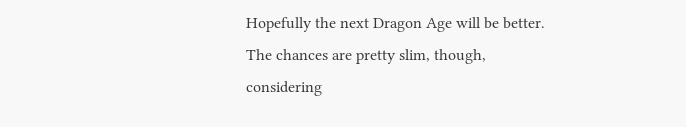Hopefully the next Dragon Age will be better. The chances are pretty slim, though, considering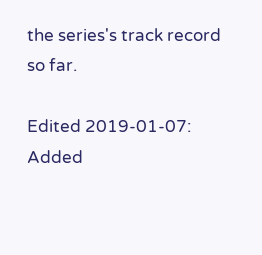the series's track record so far.

Edited 2019-01-07: Added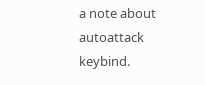a note about autoattack keybind.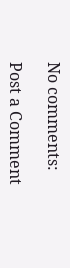No comments:

Post a Comment